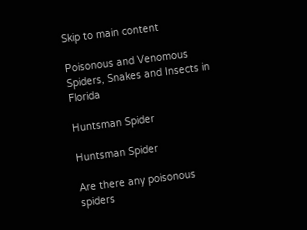Skip to main content

Poisonous and Venomous Spiders, Snakes and Insects in Florida

Huntsman Spider

Huntsman Spider

Are there any poisonous spiders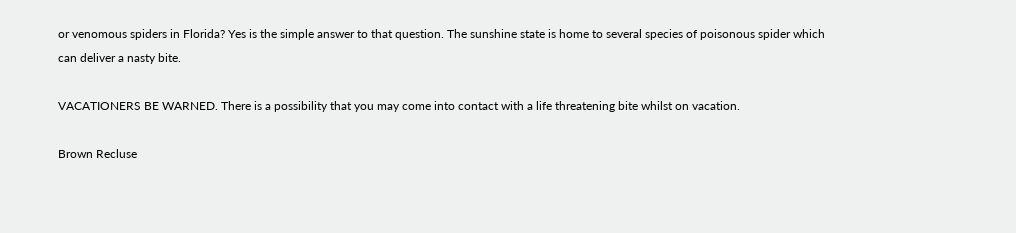or venomous spiders in Florida? Yes is the simple answer to that question. The sunshine state is home to several species of poisonous spider which can deliver a nasty bite.

VACATIONERS BE WARNED. There is a possibility that you may come into contact with a life threatening bite whilst on vacation.

Brown Recluse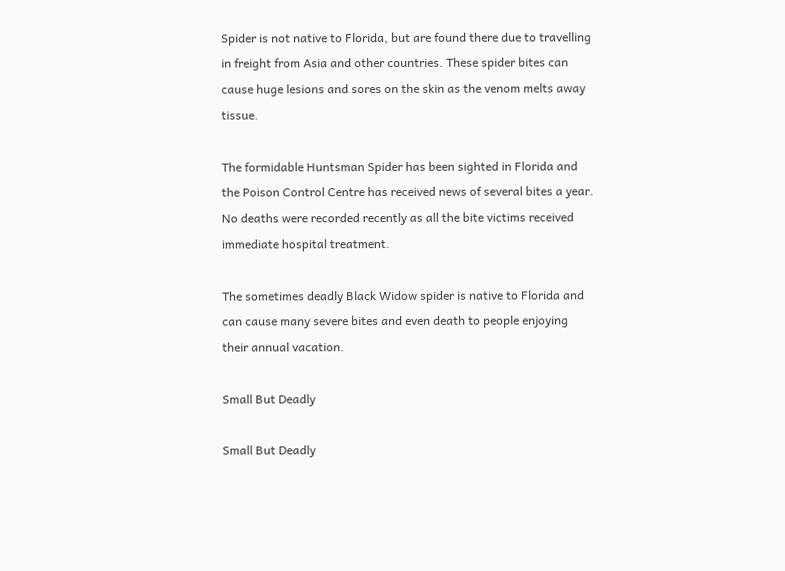Spider is not native to Florida, but are found there due to travelling in freight from Asia and other countries. These spider bites can cause huge lesions and sores on the skin as the venom melts away tissue.

The formidable Huntsman Spider has been sighted in Florida and the Poison Control Centre has received news of several bites a year. No deaths were recorded recently as all the bite victims received immediate hospital treatment.

The sometimes deadly Black Widow spider is native to Florida and can cause many severe bites and even death to people enjoying their annual vacation.

Small But Deadly

Small But Deadly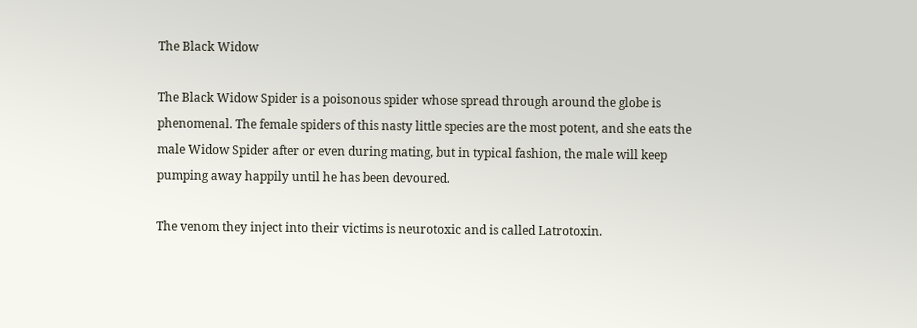The Black Widow

The Black Widow Spider is a poisonous spider whose spread through around the globe is phenomenal. The female spiders of this nasty little species are the most potent, and she eats the male Widow Spider after or even during mating, but in typical fashion, the male will keep pumping away happily until he has been devoured.

The venom they inject into their victims is neurotoxic and is called Latrotoxin.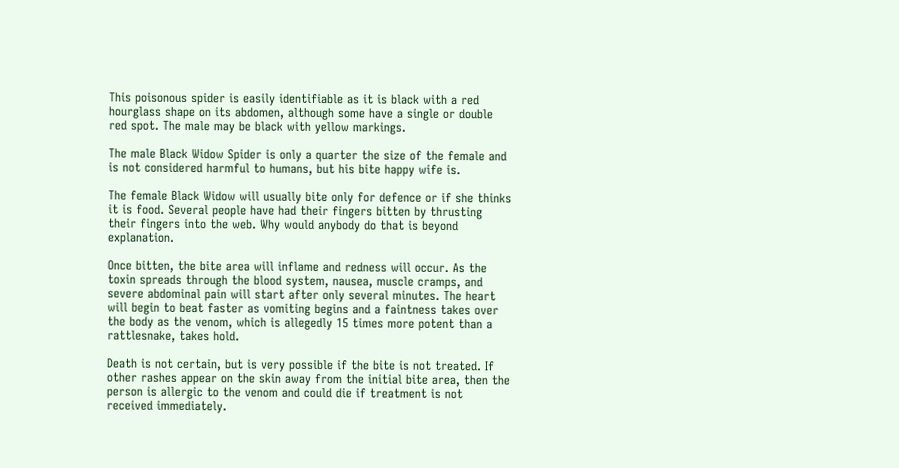This poisonous spider is easily identifiable as it is black with a red hourglass shape on its abdomen, although some have a single or double red spot. The male may be black with yellow markings.

The male Black Widow Spider is only a quarter the size of the female and is not considered harmful to humans, but his bite happy wife is.

The female Black Widow will usually bite only for defence or if she thinks it is food. Several people have had their fingers bitten by thrusting their fingers into the web. Why would anybody do that is beyond explanation.

Once bitten, the bite area will inflame and redness will occur. As the toxin spreads through the blood system, nausea, muscle cramps, and severe abdominal pain will start after only several minutes. The heart will begin to beat faster as vomiting begins and a faintness takes over the body as the venom, which is allegedly 15 times more potent than a rattlesnake, takes hold.

Death is not certain, but is very possible if the bite is not treated. If other rashes appear on the skin away from the initial bite area, then the person is allergic to the venom and could die if treatment is not received immediately.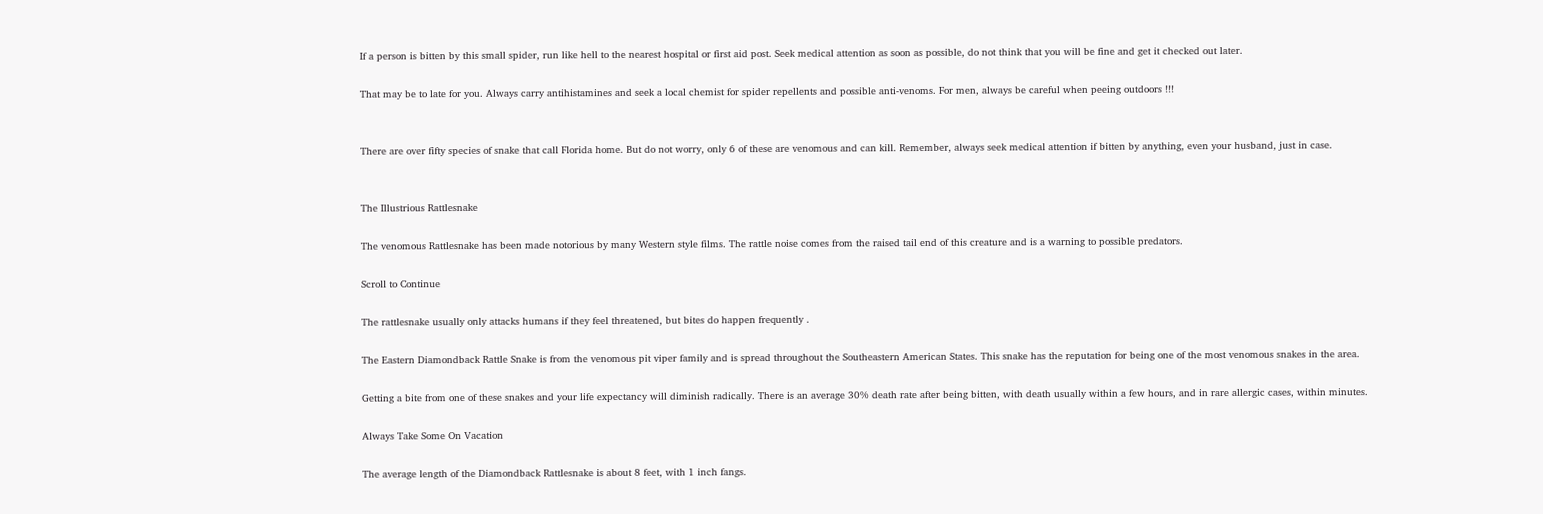If a person is bitten by this small spider, run like hell to the nearest hospital or first aid post. Seek medical attention as soon as possible, do not think that you will be fine and get it checked out later.

That may be to late for you. Always carry antihistamines and seek a local chemist for spider repellents and possible anti-venoms. For men, always be careful when peeing outdoors !!!


There are over fifty species of snake that call Florida home. But do not worry, only 6 of these are venomous and can kill. Remember, always seek medical attention if bitten by anything, even your husband, just in case.


The Illustrious Rattlesnake

The venomous Rattlesnake has been made notorious by many Western style films. The rattle noise comes from the raised tail end of this creature and is a warning to possible predators.

Scroll to Continue

The rattlesnake usually only attacks humans if they feel threatened, but bites do happen frequently .

The Eastern Diamondback Rattle Snake is from the venomous pit viper family and is spread throughout the Southeastern American States. This snake has the reputation for being one of the most venomous snakes in the area.

Getting a bite from one of these snakes and your life expectancy will diminish radically. There is an average 30% death rate after being bitten, with death usually within a few hours, and in rare allergic cases, within minutes.

Always Take Some On Vacation

The average length of the Diamondback Rattlesnake is about 8 feet, with 1 inch fangs.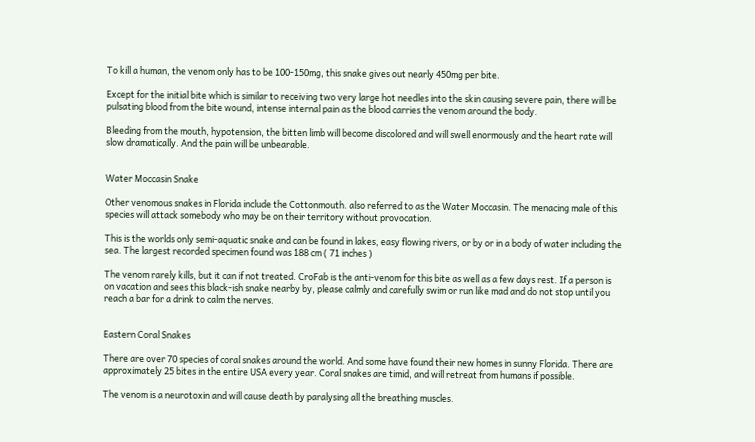To kill a human, the venom only has to be 100-150mg, this snake gives out nearly 450mg per bite.

Except for the initial bite which is similar to receiving two very large hot needles into the skin causing severe pain, there will be pulsating blood from the bite wound, intense internal pain as the blood carries the venom around the body.

Bleeding from the mouth, hypotension, the bitten limb will become discolored and will swell enormously and the heart rate will slow dramatically. And the pain will be unbearable.


Water Moccasin Snake

Other venomous snakes in Florida include the Cottonmouth. also referred to as the Water Moccasin. The menacing male of this species will attack somebody who may be on their territory without provocation.

This is the worlds only semi-aquatic snake and can be found in lakes, easy flowing rivers, or by or in a body of water including the sea. The largest recorded specimen found was 188 cm ( 71 inches )

The venom rarely kills, but it can if not treated. CroFab is the anti-venom for this bite as well as a few days rest. If a person is on vacation and sees this black-ish snake nearby by, please calmly and carefully swim or run like mad and do not stop until you reach a bar for a drink to calm the nerves.


Eastern Coral Snakes

There are over 70 species of coral snakes around the world. And some have found their new homes in sunny Florida. There are approximately 25 bites in the entire USA every year. Coral snakes are timid, and will retreat from humans if possible.

The venom is a neurotoxin and will cause death by paralysing all the breathing muscles.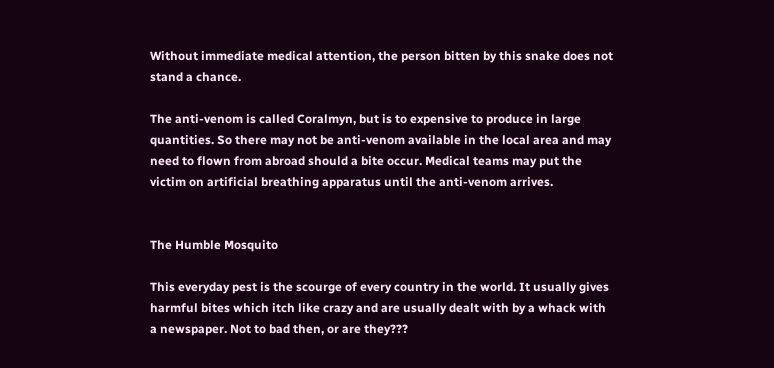Without immediate medical attention, the person bitten by this snake does not stand a chance.

The anti-venom is called Coralmyn, but is to expensive to produce in large quantities. So there may not be anti-venom available in the local area and may need to flown from abroad should a bite occur. Medical teams may put the victim on artificial breathing apparatus until the anti-venom arrives.


The Humble Mosquito

This everyday pest is the scourge of every country in the world. It usually gives harmful bites which itch like crazy and are usually dealt with by a whack with a newspaper. Not to bad then, or are they???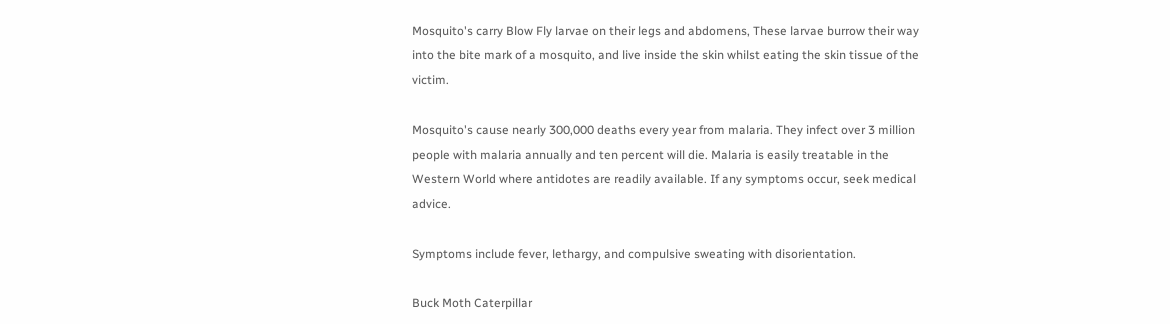Mosquito's carry Blow Fly larvae on their legs and abdomens, These larvae burrow their way into the bite mark of a mosquito, and live inside the skin whilst eating the skin tissue of the victim.

Mosquito's cause nearly 300,000 deaths every year from malaria. They infect over 3 million people with malaria annually and ten percent will die. Malaria is easily treatable in the Western World where antidotes are readily available. If any symptoms occur, seek medical advice.

Symptoms include fever, lethargy, and compulsive sweating with disorientation.

Buck Moth Caterpillar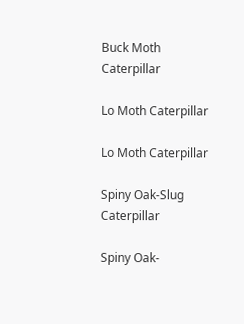Buck Moth Caterpillar

Lo Moth Caterpillar

Lo Moth Caterpillar

Spiny Oak-Slug Caterpillar

Spiny Oak-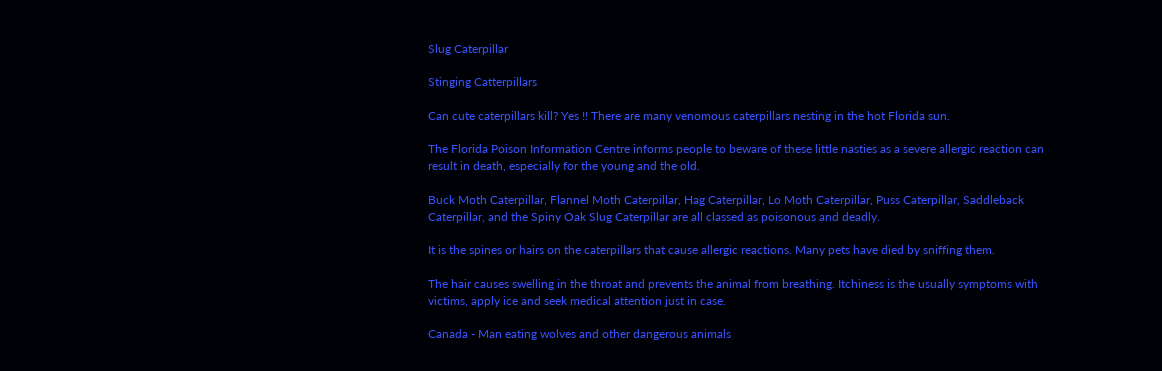Slug Caterpillar

Stinging Catterpillars

Can cute caterpillars kill? Yes !! There are many venomous caterpillars nesting in the hot Florida sun.

The Florida Poison Information Centre informs people to beware of these little nasties as a severe allergic reaction can result in death, especially for the young and the old.

Buck Moth Caterpillar, Flannel Moth Caterpillar, Hag Caterpillar, Lo Moth Caterpillar, Puss Caterpillar, Saddleback Caterpillar, and the Spiny Oak Slug Caterpillar are all classed as poisonous and deadly.

It is the spines or hairs on the caterpillars that cause allergic reactions. Many pets have died by sniffing them.

The hair causes swelling in the throat and prevents the animal from breathing. Itchiness is the usually symptoms with victims, apply ice and seek medical attention just in case.

Canada - Man eating wolves and other dangerous animals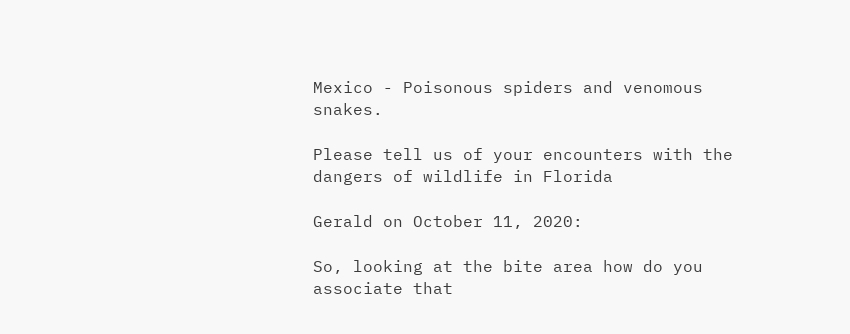Mexico - Poisonous spiders and venomous snakes.

Please tell us of your encounters with the dangers of wildlife in Florida

Gerald on October 11, 2020:

So, looking at the bite area how do you associate that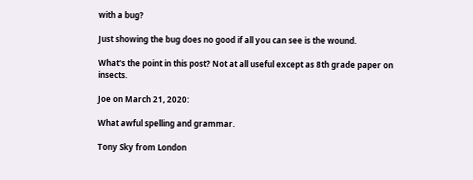with a bug?

Just showing the bug does no good if all you can see is the wound.

What's the point in this post? Not at all useful except as 8th grade paper on insects.

Joe on March 21, 2020:

What awful spelling and grammar.

Tony Sky from London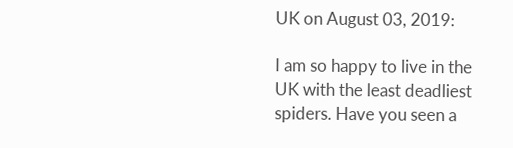UK on August 03, 2019:

I am so happy to live in the UK with the least deadliest spiders. Have you seen a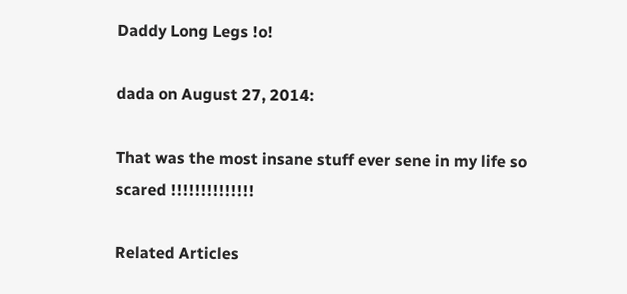Daddy Long Legs !o!

dada on August 27, 2014:

That was the most insane stuff ever sene in my life so scared !!!!!!!!!!!!!!

Related Articles